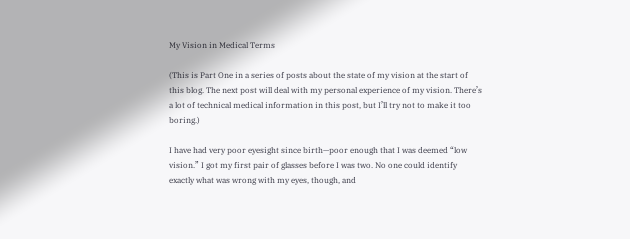My Vision in Medical Terms

(This is Part One in a series of posts about the state of my vision at the start of this blog. The next post will deal with my personal experience of my vision. There’s a lot of technical medical information in this post, but I’ll try not to make it too boring.)

I have had very poor eyesight since birth—poor enough that I was deemed “low vision.” I got my first pair of glasses before I was two. No one could identify exactly what was wrong with my eyes, though, and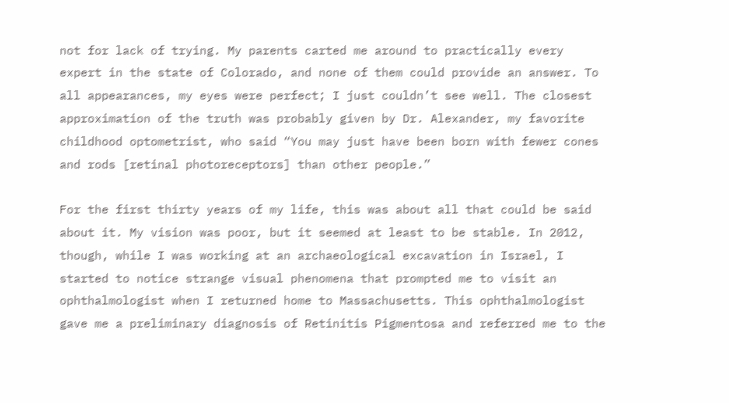not for lack of trying. My parents carted me around to practically every expert in the state of Colorado, and none of them could provide an answer. To all appearances, my eyes were perfect; I just couldn’t see well. The closest approximation of the truth was probably given by Dr. Alexander, my favorite childhood optometrist, who said “You may just have been born with fewer cones and rods [retinal photoreceptors] than other people.”

For the first thirty years of my life, this was about all that could be said about it. My vision was poor, but it seemed at least to be stable. In 2012, though, while I was working at an archaeological excavation in Israel, I started to notice strange visual phenomena that prompted me to visit an ophthalmologist when I returned home to Massachusetts. This ophthalmologist gave me a preliminary diagnosis of Retinitis Pigmentosa and referred me to the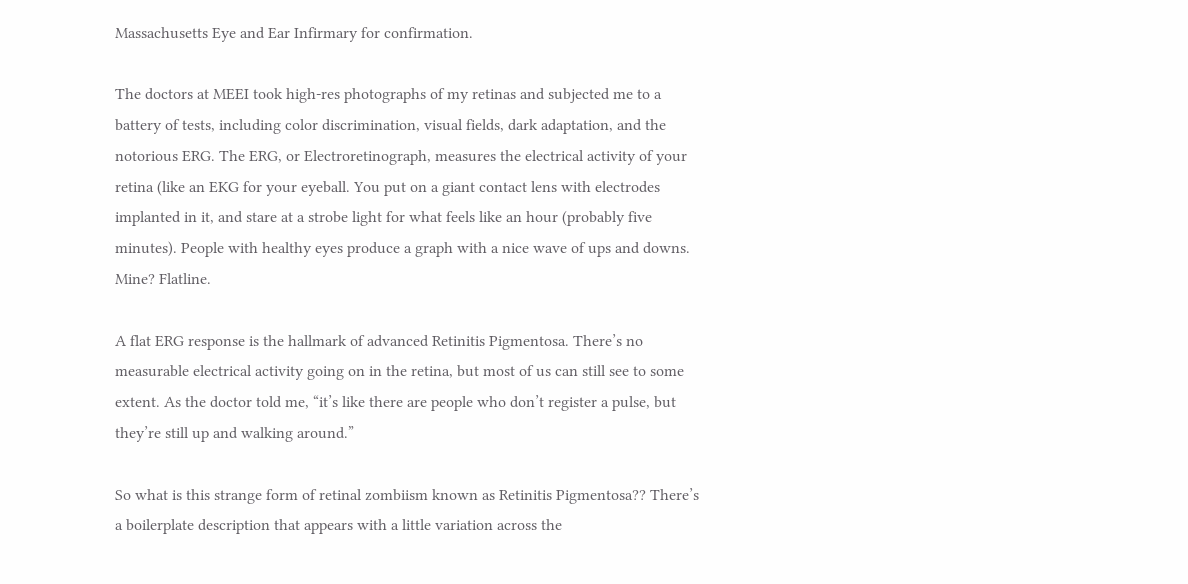Massachusetts Eye and Ear Infirmary for confirmation.

The doctors at MEEI took high-res photographs of my retinas and subjected me to a battery of tests, including color discrimination, visual fields, dark adaptation, and the notorious ERG. The ERG, or Electroretinograph, measures the electrical activity of your retina (like an EKG for your eyeball. You put on a giant contact lens with electrodes implanted in it, and stare at a strobe light for what feels like an hour (probably five minutes). People with healthy eyes produce a graph with a nice wave of ups and downs. Mine? Flatline.

A flat ERG response is the hallmark of advanced Retinitis Pigmentosa. There’s no measurable electrical activity going on in the retina, but most of us can still see to some extent. As the doctor told me, “it’s like there are people who don’t register a pulse, but they’re still up and walking around.”

So what is this strange form of retinal zombiism known as Retinitis Pigmentosa?? There’s a boilerplate description that appears with a little variation across the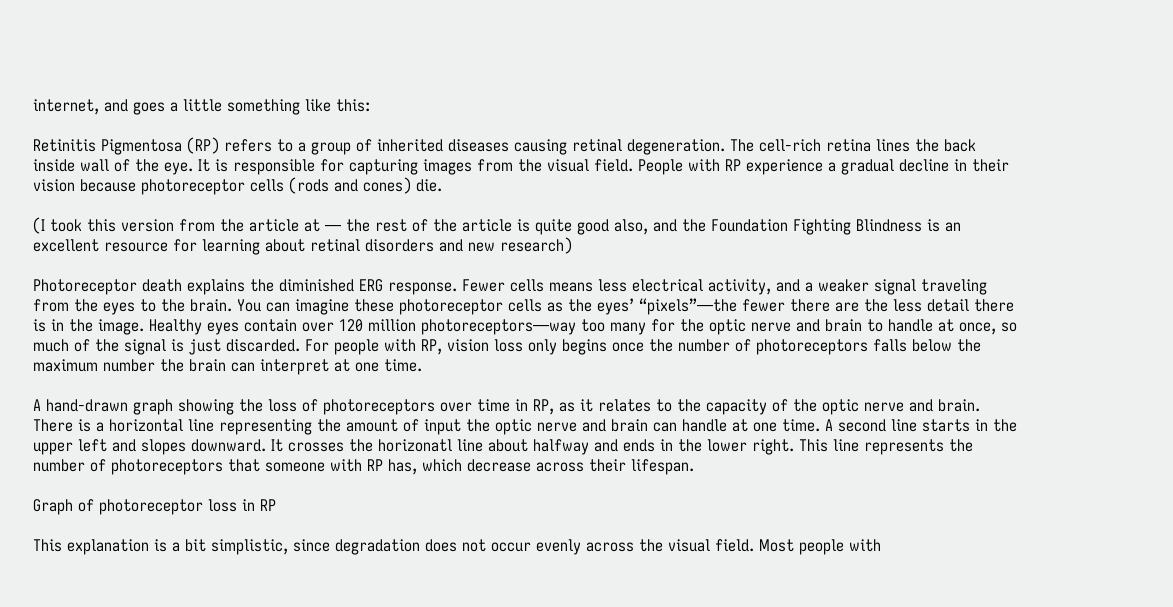internet, and goes a little something like this:

Retinitis Pigmentosa (RP) refers to a group of inherited diseases causing retinal degeneration. The cell-rich retina lines the back inside wall of the eye. It is responsible for capturing images from the visual field. People with RP experience a gradual decline in their vision because photoreceptor cells (rods and cones) die.

(I took this version from the article at — the rest of the article is quite good also, and the Foundation Fighting Blindness is an excellent resource for learning about retinal disorders and new research)

Photoreceptor death explains the diminished ERG response. Fewer cells means less electrical activity, and a weaker signal traveling from the eyes to the brain. You can imagine these photoreceptor cells as the eyes’ “pixels”—the fewer there are the less detail there is in the image. Healthy eyes contain over 120 million photoreceptors—way too many for the optic nerve and brain to handle at once, so much of the signal is just discarded. For people with RP, vision loss only begins once the number of photoreceptors falls below the maximum number the brain can interpret at one time.

A hand-drawn graph showing the loss of photoreceptors over time in RP, as it relates to the capacity of the optic nerve and brain. There is a horizontal line representing the amount of input the optic nerve and brain can handle at one time. A second line starts in the upper left and slopes downward. It crosses the horizonatl line about halfway and ends in the lower right. This line represents the number of photoreceptors that someone with RP has, which decrease across their lifespan.

Graph of photoreceptor loss in RP

This explanation is a bit simplistic, since degradation does not occur evenly across the visual field. Most people with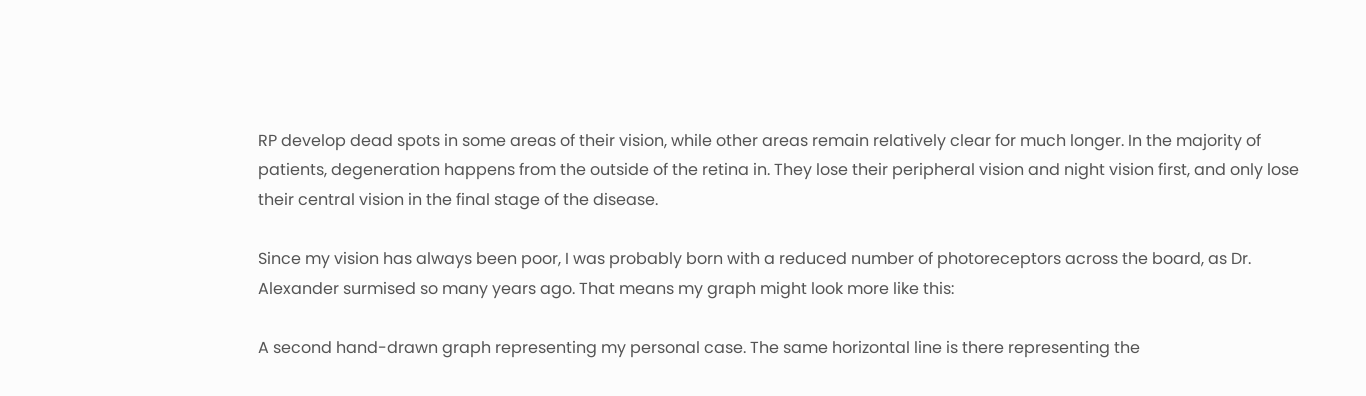RP develop dead spots in some areas of their vision, while other areas remain relatively clear for much longer. In the majority of patients, degeneration happens from the outside of the retina in. They lose their peripheral vision and night vision first, and only lose their central vision in the final stage of the disease.

Since my vision has always been poor, I was probably born with a reduced number of photoreceptors across the board, as Dr. Alexander surmised so many years ago. That means my graph might look more like this:

A second hand-drawn graph representing my personal case. The same horizontal line is there representing the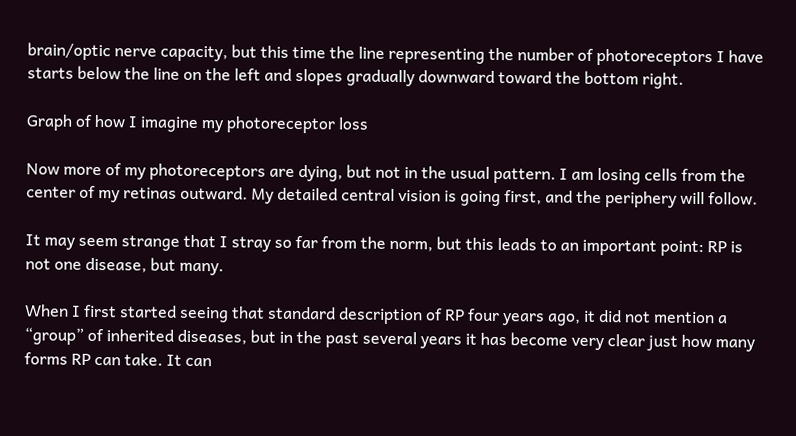brain/optic nerve capacity, but this time the line representing the number of photoreceptors I have starts below the line on the left and slopes gradually downward toward the bottom right.

Graph of how I imagine my photoreceptor loss

Now more of my photoreceptors are dying, but not in the usual pattern. I am losing cells from the center of my retinas outward. My detailed central vision is going first, and the periphery will follow.

It may seem strange that I stray so far from the norm, but this leads to an important point: RP is not one disease, but many.

When I first started seeing that standard description of RP four years ago, it did not mention a “group” of inherited diseases, but in the past several years it has become very clear just how many forms RP can take. It can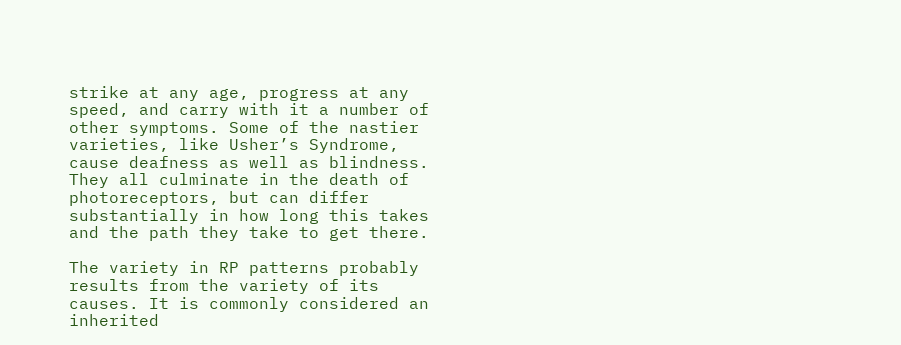strike at any age, progress at any speed, and carry with it a number of other symptoms. Some of the nastier varieties, like Usher’s Syndrome, cause deafness as well as blindness. They all culminate in the death of photoreceptors, but can differ substantially in how long this takes and the path they take to get there.

The variety in RP patterns probably results from the variety of its causes. It is commonly considered an inherited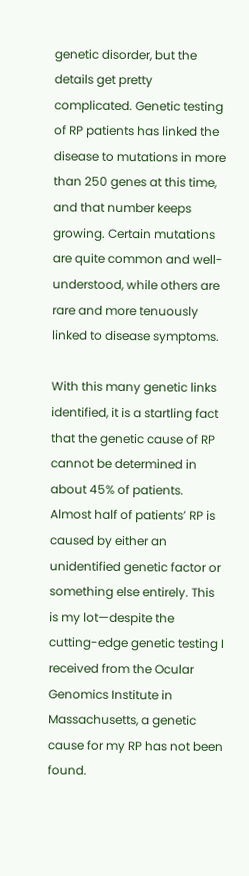genetic disorder, but the details get pretty complicated. Genetic testing of RP patients has linked the disease to mutations in more than 250 genes at this time, and that number keeps growing. Certain mutations are quite common and well-understood, while others are rare and more tenuously linked to disease symptoms.

With this many genetic links identified, it is a startling fact that the genetic cause of RP cannot be determined in about 45% of patients. Almost half of patients’ RP is caused by either an unidentified genetic factor or something else entirely. This is my lot—despite the cutting-edge genetic testing I received from the Ocular Genomics Institute in Massachusetts, a genetic cause for my RP has not been found.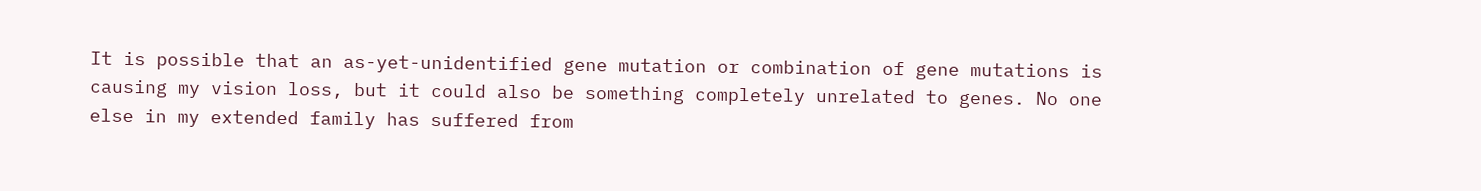It is possible that an as-yet-unidentified gene mutation or combination of gene mutations is causing my vision loss, but it could also be something completely unrelated to genes. No one else in my extended family has suffered from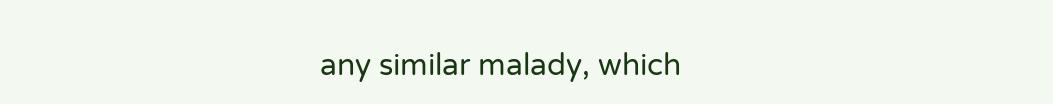any similar malady, which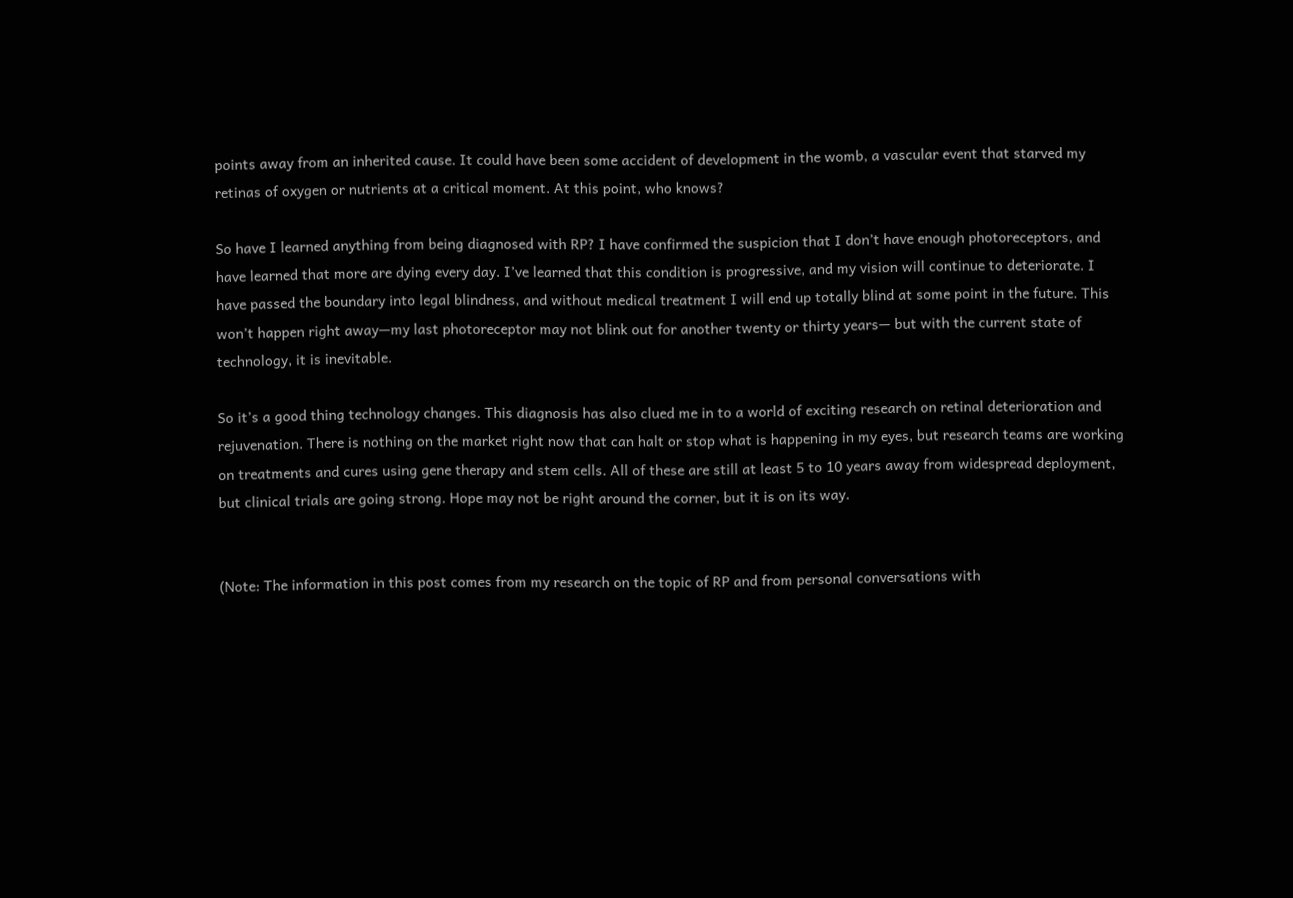points away from an inherited cause. It could have been some accident of development in the womb, a vascular event that starved my retinas of oxygen or nutrients at a critical moment. At this point, who knows?

So have I learned anything from being diagnosed with RP? I have confirmed the suspicion that I don’t have enough photoreceptors, and have learned that more are dying every day. I’ve learned that this condition is progressive, and my vision will continue to deteriorate. I have passed the boundary into legal blindness, and without medical treatment I will end up totally blind at some point in the future. This won’t happen right away—my last photoreceptor may not blink out for another twenty or thirty years— but with the current state of technology, it is inevitable.

So it’s a good thing technology changes. This diagnosis has also clued me in to a world of exciting research on retinal deterioration and rejuvenation. There is nothing on the market right now that can halt or stop what is happening in my eyes, but research teams are working on treatments and cures using gene therapy and stem cells. All of these are still at least 5 to 10 years away from widespread deployment, but clinical trials are going strong. Hope may not be right around the corner, but it is on its way.


(Note: The information in this post comes from my research on the topic of RP and from personal conversations with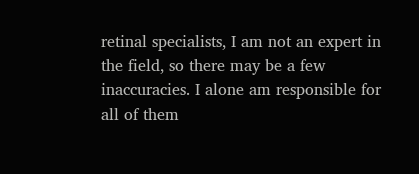retinal specialists, I am not an expert in the field, so there may be a few inaccuracies. I alone am responsible for all of them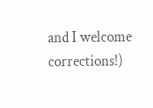and I welcome corrections!)